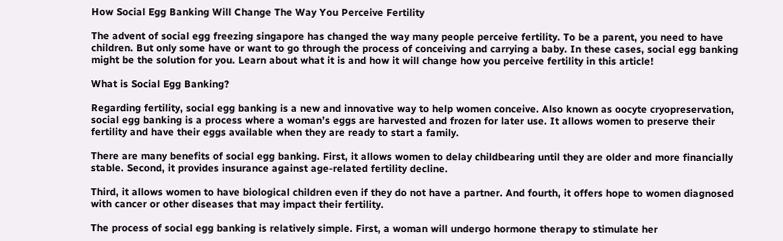How Social Egg Banking Will Change The Way You Perceive Fertility

The advent of social egg freezing singapore has changed the way many people perceive fertility. To be a parent, you need to have children. But only some have or want to go through the process of conceiving and carrying a baby. In these cases, social egg banking might be the solution for you. Learn about what it is and how it will change how you perceive fertility in this article!

What is Social Egg Banking?

Regarding fertility, social egg banking is a new and innovative way to help women conceive. Also known as oocyte cryopreservation, social egg banking is a process where a woman’s eggs are harvested and frozen for later use. It allows women to preserve their fertility and have their eggs available when they are ready to start a family.

There are many benefits of social egg banking. First, it allows women to delay childbearing until they are older and more financially stable. Second, it provides insurance against age-related fertility decline.

Third, it allows women to have biological children even if they do not have a partner. And fourth, it offers hope to women diagnosed with cancer or other diseases that may impact their fertility.

The process of social egg banking is relatively simple. First, a woman will undergo hormone therapy to stimulate her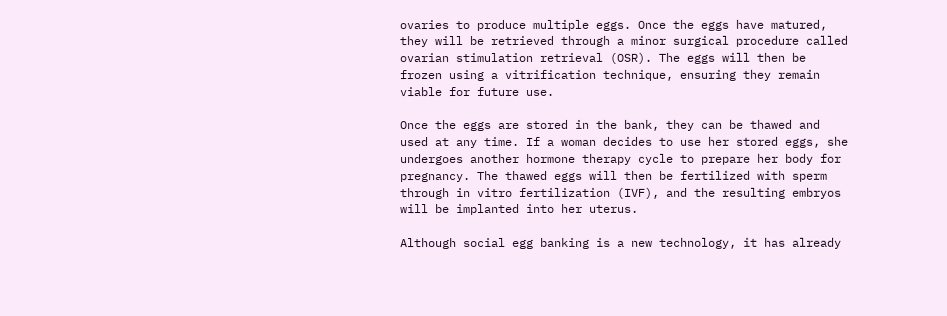ovaries to produce multiple eggs. Once the eggs have matured, they will be retrieved through a minor surgical procedure called ovarian stimulation retrieval (OSR). The eggs will then be frozen using a vitrification technique, ensuring they remain viable for future use.

Once the eggs are stored in the bank, they can be thawed and used at any time. If a woman decides to use her stored eggs, she undergoes another hormone therapy cycle to prepare her body for pregnancy. The thawed eggs will then be fertilized with sperm through in vitro fertilization (IVF), and the resulting embryos will be implanted into her uterus.

Although social egg banking is a new technology, it has already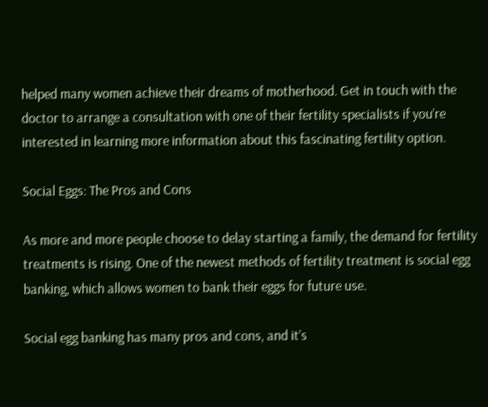helped many women achieve their dreams of motherhood. Get in touch with the doctor to arrange a consultation with one of their fertility specialists if you’re interested in learning more information about this fascinating fertility option.

Social Eggs: The Pros and Cons

As more and more people choose to delay starting a family, the demand for fertility treatments is rising. One of the newest methods of fertility treatment is social egg banking, which allows women to bank their eggs for future use.

Social egg banking has many pros and cons, and it’s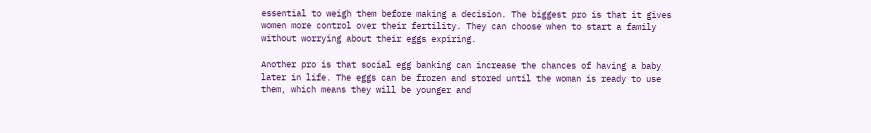essential to weigh them before making a decision. The biggest pro is that it gives women more control over their fertility. They can choose when to start a family without worrying about their eggs expiring.

Another pro is that social egg banking can increase the chances of having a baby later in life. The eggs can be frozen and stored until the woman is ready to use them, which means they will be younger and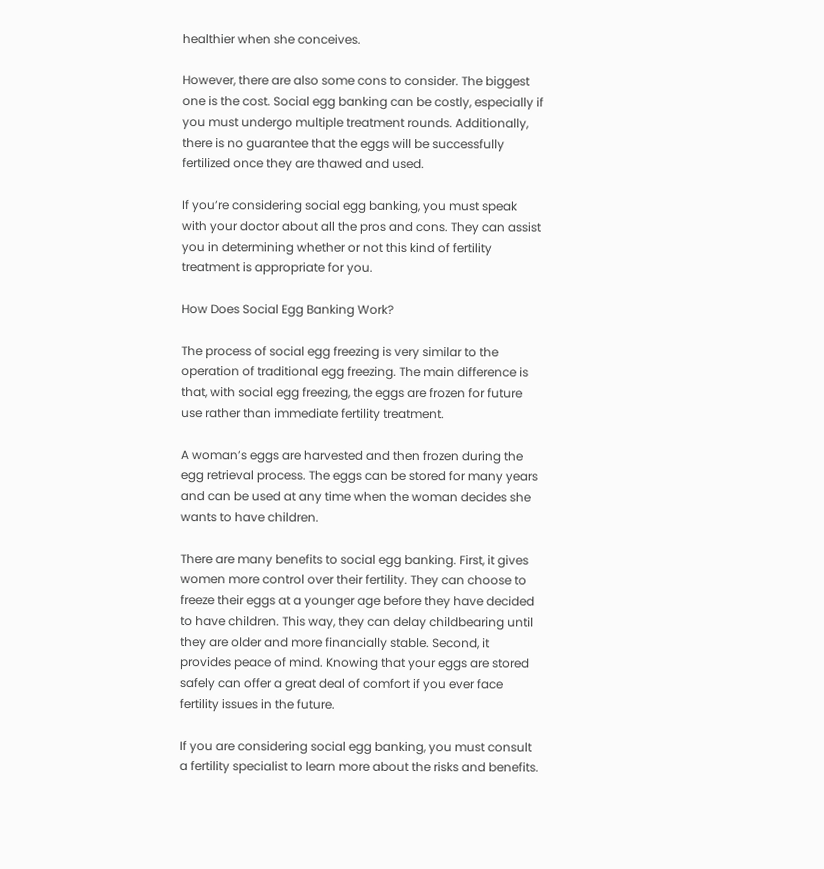healthier when she conceives.

However, there are also some cons to consider. The biggest one is the cost. Social egg banking can be costly, especially if you must undergo multiple treatment rounds. Additionally, there is no guarantee that the eggs will be successfully fertilized once they are thawed and used.

If you’re considering social egg banking, you must speak with your doctor about all the pros and cons. They can assist you in determining whether or not this kind of fertility treatment is appropriate for you.

How Does Social Egg Banking Work?

The process of social egg freezing is very similar to the operation of traditional egg freezing. The main difference is that, with social egg freezing, the eggs are frozen for future use rather than immediate fertility treatment.

A woman’s eggs are harvested and then frozen during the egg retrieval process. The eggs can be stored for many years and can be used at any time when the woman decides she wants to have children.

There are many benefits to social egg banking. First, it gives women more control over their fertility. They can choose to freeze their eggs at a younger age before they have decided to have children. This way, they can delay childbearing until they are older and more financially stable. Second, it provides peace of mind. Knowing that your eggs are stored safely can offer a great deal of comfort if you ever face fertility issues in the future.

If you are considering social egg banking, you must consult a fertility specialist to learn more about the risks and benefits.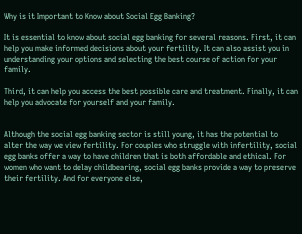Why is it Important to Know about Social Egg Banking?

It is essential to know about social egg banking for several reasons. First, it can help you make informed decisions about your fertility. It can also assist you in understanding your options and selecting the best course of action for your family.

Third, it can help you access the best possible care and treatment. Finally, it can help you advocate for yourself and your family.


Although the social egg banking sector is still young, it has the potential to alter the way we view fertility. For couples who struggle with infertility, social egg banks offer a way to have children that is both affordable and ethical. For women who want to delay childbearing, social egg banks provide a way to preserve their fertility. And for everyone else,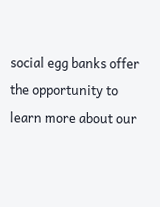social egg banks offer the opportunity to learn more about our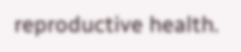reproductive health.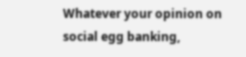Whatever your opinion on social egg banking,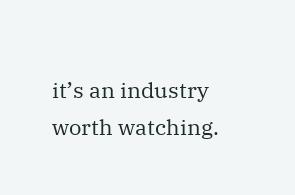it’s an industry worth watching.